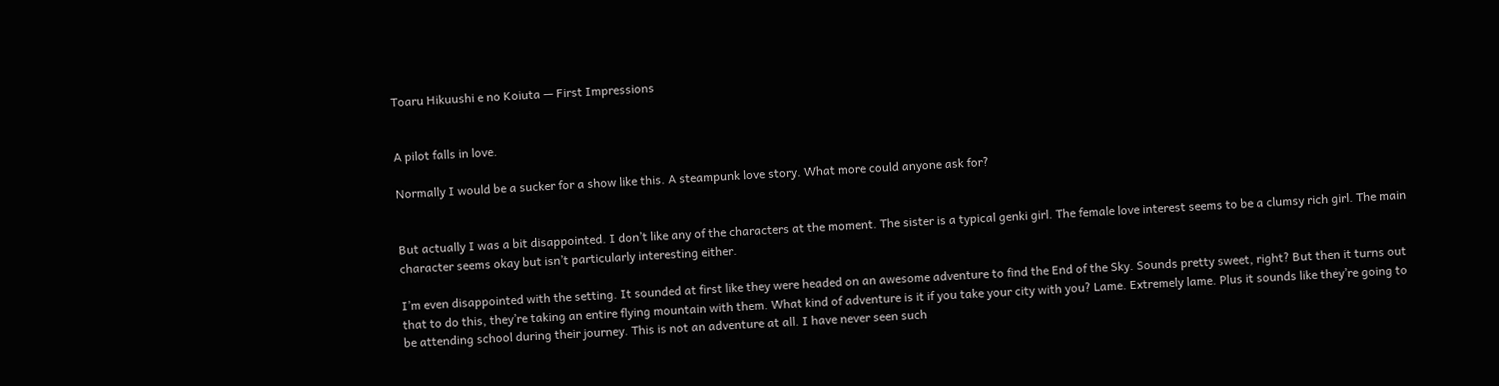Toaru Hikuushi e no Koiuta — First Impressions


A pilot falls in love.

Normally I would be a sucker for a show like this. A steampunk love story. What more could anyone ask for?


But actually I was a bit disappointed. I don’t like any of the characters at the moment. The sister is a typical genki girl. The female love interest seems to be a clumsy rich girl. The main character seems okay but isn’t particularly interesting either.

I’m even disappointed with the setting. It sounded at first like they were headed on an awesome adventure to find the End of the Sky. Sounds pretty sweet, right? But then it turns out that to do this, they’re taking an entire flying mountain with them. What kind of adventure is it if you take your city with you? Lame. Extremely lame. Plus it sounds like they’re going to be attending school during their journey. This is not an adventure at all. I have never seen such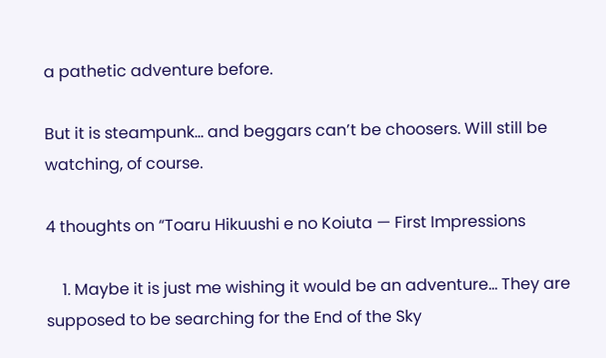a pathetic adventure before.

But it is steampunk… and beggars can’t be choosers. Will still be watching, of course.

4 thoughts on “Toaru Hikuushi e no Koiuta — First Impressions

    1. Maybe it is just me wishing it would be an adventure… They are supposed to be searching for the End of the Sky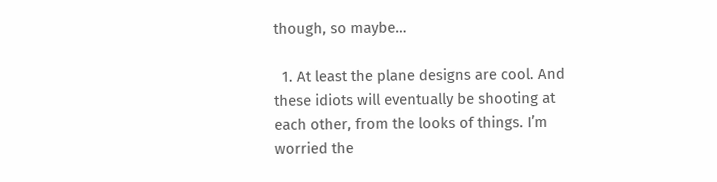though, so maybe…

  1. At least the plane designs are cool. And these idiots will eventually be shooting at each other, from the looks of things. I’m worried the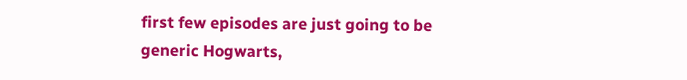first few episodes are just going to be generic Hogwarts,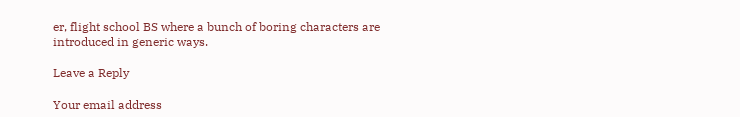er, flight school BS where a bunch of boring characters are introduced in generic ways.

Leave a Reply

Your email address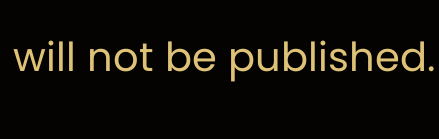will not be published.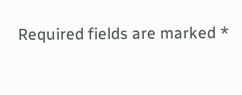Required fields are marked *